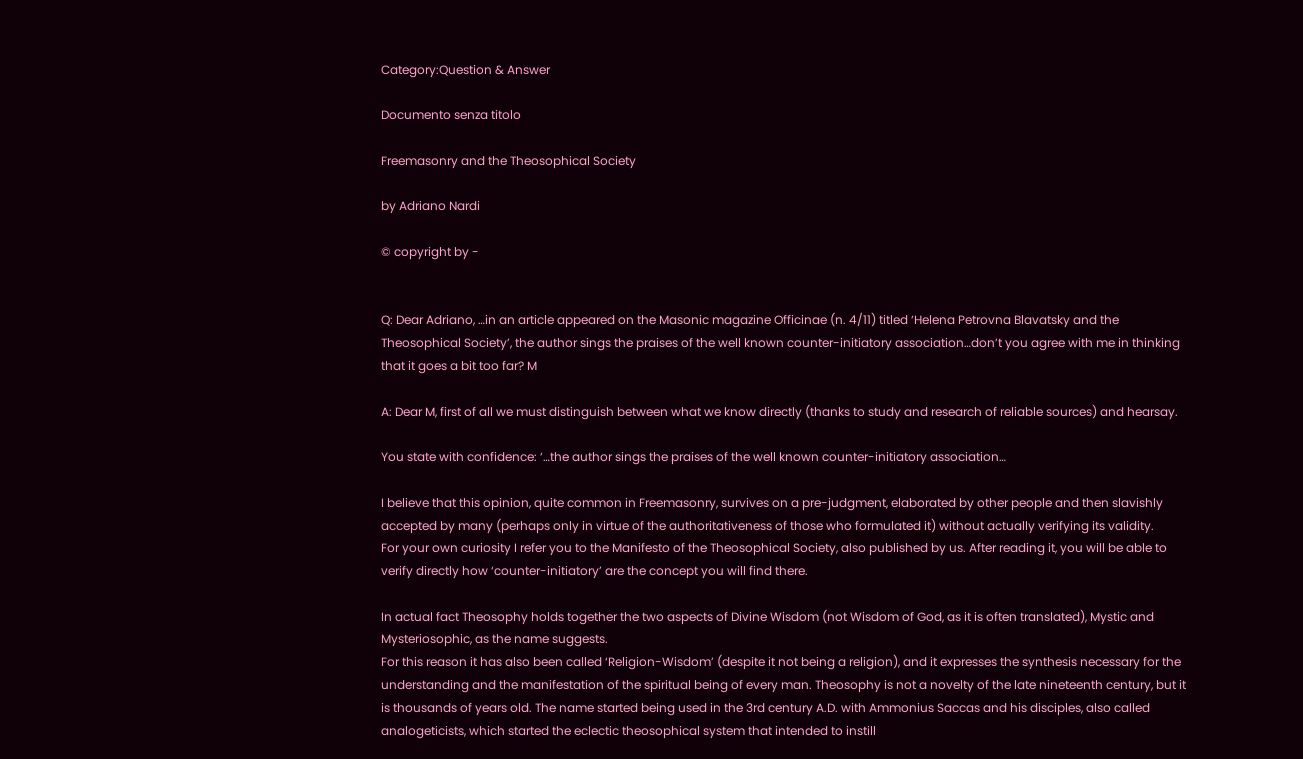Category:Question & Answer

Documento senza titolo

Freemasonry and the Theosophical Society

by Adriano Nardi

© copyright by -


Q: Dear Adriano, …in an article appeared on the Masonic magazine Officinae (n. 4/11) titled ‘Helena Petrovna Blavatsky and the Theosophical Society’, the author sings the praises of the well known counter-initiatory association…don’t you agree with me in thinking that it goes a bit too far? M

A: Dear M, first of all we must distinguish between what we know directly (thanks to study and research of reliable sources) and hearsay.

You state with confidence: ‘…the author sings the praises of the well known counter-initiatory association…

I believe that this opinion, quite common in Freemasonry, survives on a pre-judgment, elaborated by other people and then slavishly accepted by many (perhaps only in virtue of the authoritativeness of those who formulated it) without actually verifying its validity.
For your own curiosity I refer you to the Manifesto of the Theosophical Society, also published by us. After reading it, you will be able to verify directly how ‘counter-initiatory’ are the concept you will find there.

In actual fact Theosophy holds together the two aspects of Divine Wisdom (not Wisdom of God, as it is often translated), Mystic and Mysteriosophic, as the name suggests.
For this reason it has also been called ‘Religion-Wisdom’ (despite it not being a religion), and it expresses the synthesis necessary for the understanding and the manifestation of the spiritual being of every man. Theosophy is not a novelty of the late nineteenth century, but it is thousands of years old. The name started being used in the 3rd century A.D. with Ammonius Saccas and his disciples, also called analogeticists, which started the eclectic theosophical system that intended to instill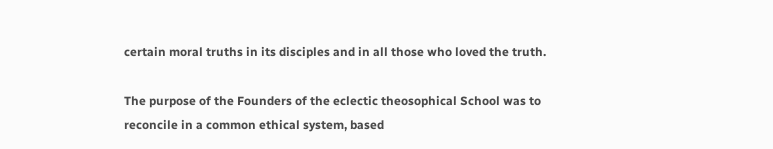certain moral truths in its disciples and in all those who loved the truth.

The purpose of the Founders of the eclectic theosophical School was to reconcile in a common ethical system, based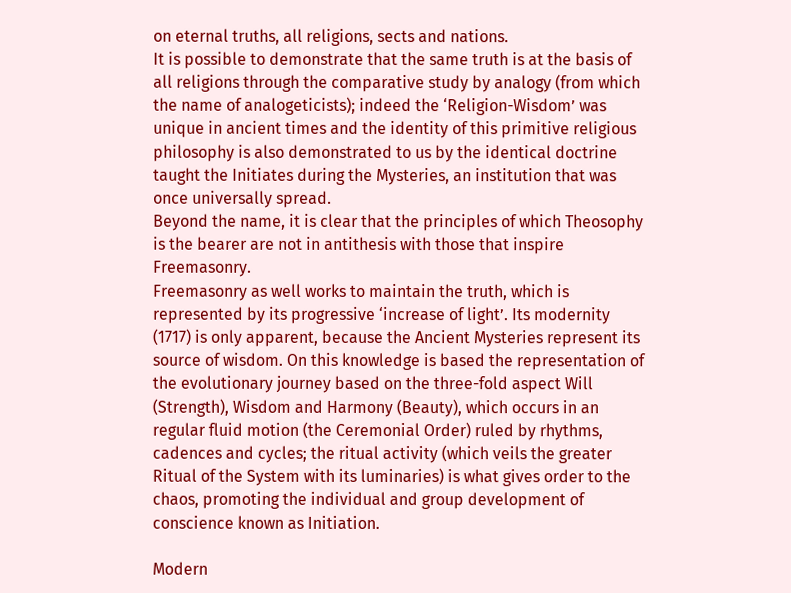on eternal truths, all religions, sects and nations.
It is possible to demonstrate that the same truth is at the basis of all religions through the comparative study by analogy (from which the name of analogeticists); indeed the ‘Religion-Wisdom’ was unique in ancient times and the identity of this primitive religious philosophy is also demonstrated to us by the identical doctrine taught the Initiates during the Mysteries, an institution that was once universally spread.
Beyond the name, it is clear that the principles of which Theosophy is the bearer are not in antithesis with those that inspire Freemasonry.
Freemasonry as well works to maintain the truth, which is represented by its progressive ‘increase of light’. Its modernity (1717) is only apparent, because the Ancient Mysteries represent its source of wisdom. On this knowledge is based the representation of the evolutionary journey based on the three-fold aspect Will (Strength), Wisdom and Harmony (Beauty), which occurs in an regular fluid motion (the Ceremonial Order) ruled by rhythms, cadences and cycles; the ritual activity (which veils the greater Ritual of the System with its luminaries) is what gives order to the chaos, promoting the individual and group development of conscience known as Initiation.

Modern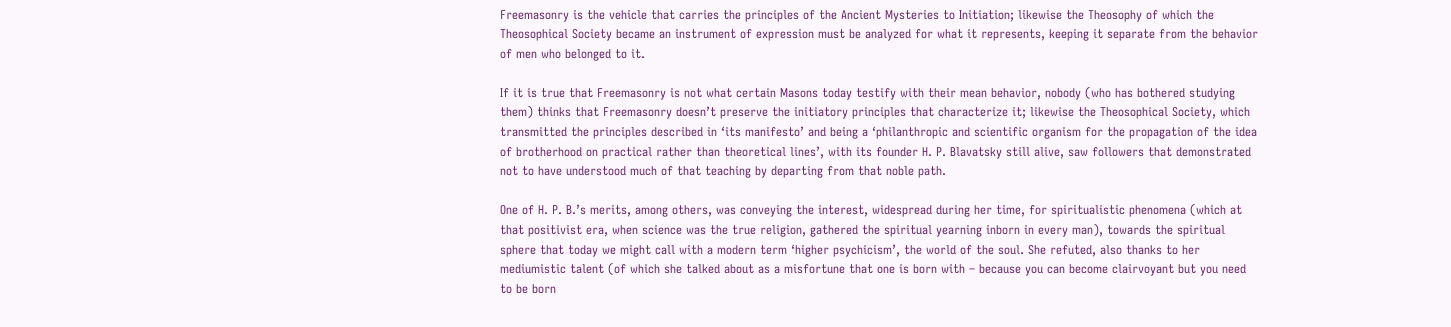Freemasonry is the vehicle that carries the principles of the Ancient Mysteries to Initiation; likewise the Theosophy of which the Theosophical Society became an instrument of expression must be analyzed for what it represents, keeping it separate from the behavior of men who belonged to it.

If it is true that Freemasonry is not what certain Masons today testify with their mean behavior, nobody (who has bothered studying them) thinks that Freemasonry doesn’t preserve the initiatory principles that characterize it; likewise the Theosophical Society, which transmitted the principles described in ‘its manifesto’ and being a ‘philanthropic and scientific organism for the propagation of the idea of brotherhood on practical rather than theoretical lines’, with its founder H. P. Blavatsky still alive, saw followers that demonstrated not to have understood much of that teaching by departing from that noble path.

One of H. P. B.’s merits, among others, was conveying the interest, widespread during her time, for spiritualistic phenomena (which at that positivist era, when science was the true religion, gathered the spiritual yearning inborn in every man), towards the spiritual sphere that today we might call with a modern term ‘higher psychicism’, the world of the soul. She refuted, also thanks to her mediumistic talent (of which she talked about as a misfortune that one is born with – because you can become clairvoyant but you need to be born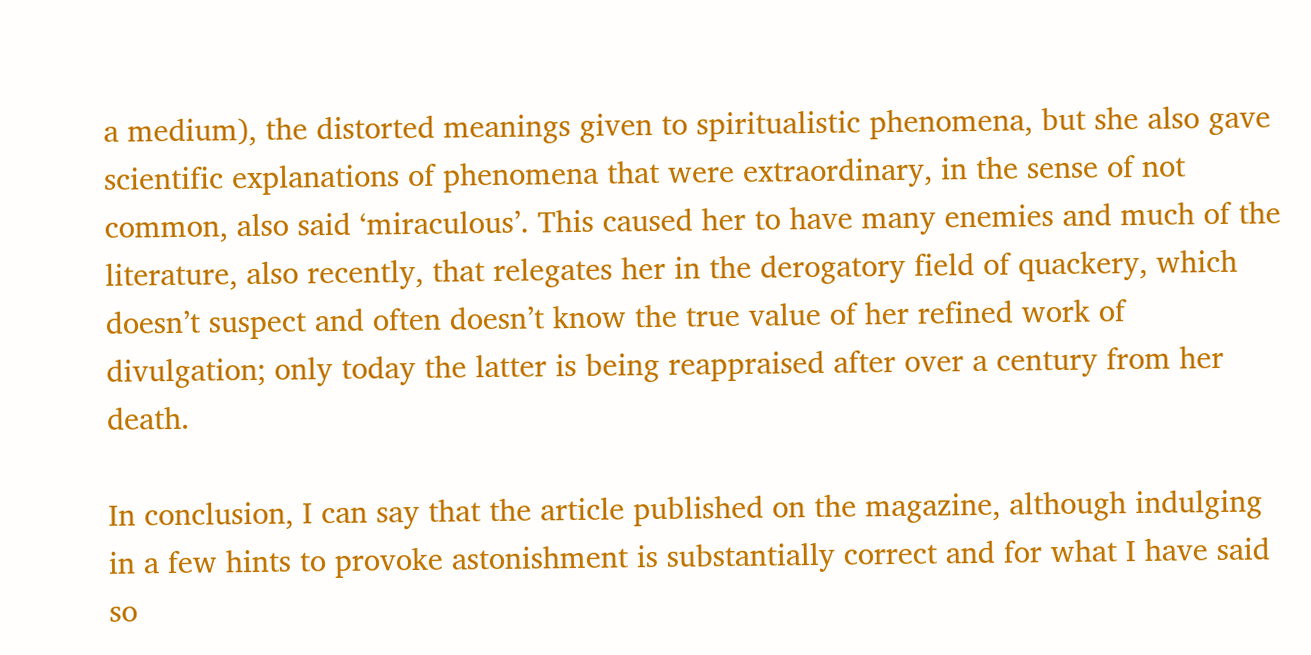a medium), the distorted meanings given to spiritualistic phenomena, but she also gave scientific explanations of phenomena that were extraordinary, in the sense of not common, also said ‘miraculous’. This caused her to have many enemies and much of the literature, also recently, that relegates her in the derogatory field of quackery, which doesn’t suspect and often doesn’t know the true value of her refined work of divulgation; only today the latter is being reappraised after over a century from her death.

In conclusion, I can say that the article published on the magazine, although indulging in a few hints to provoke astonishment is substantially correct and for what I have said so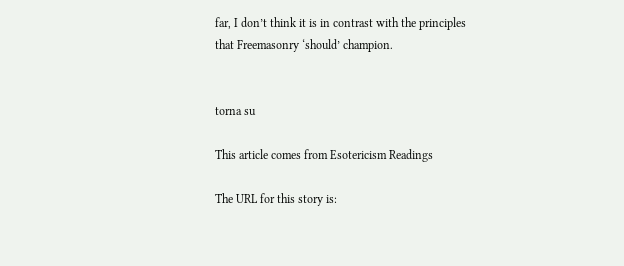far, I don’t think it is in contrast with the principles that Freemasonry ‘should’ champion.


torna su

This article comes from Esotericism Readings

The URL for this story is: